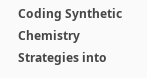Coding Synthetic Chemistry Strategies into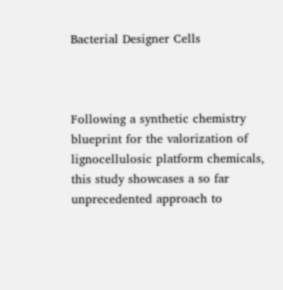Bacterial Designer Cells



Following a synthetic chemistry blueprint for the valorization of lignocellulosic platform chemicals, this study showcases a so far unprecedented approach to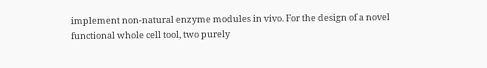implement non-natural enzyme modules in vivo. For the design of a novel functional whole cell tool, two purely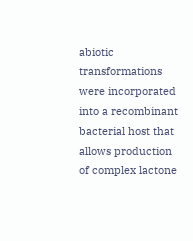abiotic transformations were incorporated into a recombinant bacterial host that allows production of complex lactone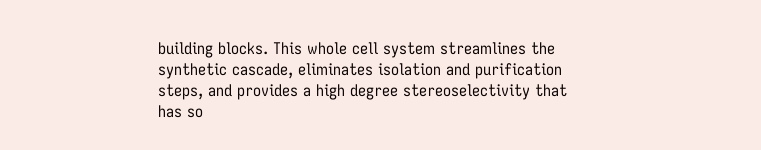building blocks. This whole cell system streamlines the synthetic cascade, eliminates isolation and purification steps, and provides a high degree stereoselectivity that has so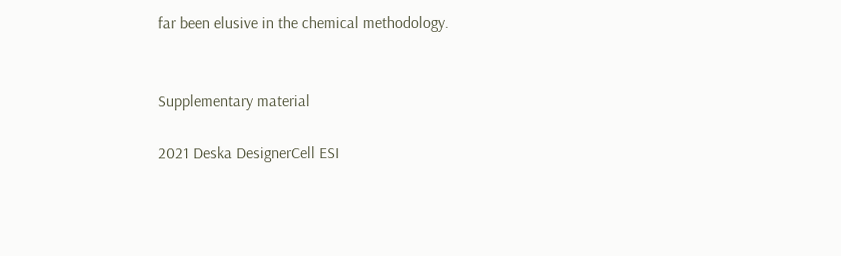far been elusive in the chemical methodology.


Supplementary material

2021 Deska DesignerCell ESI